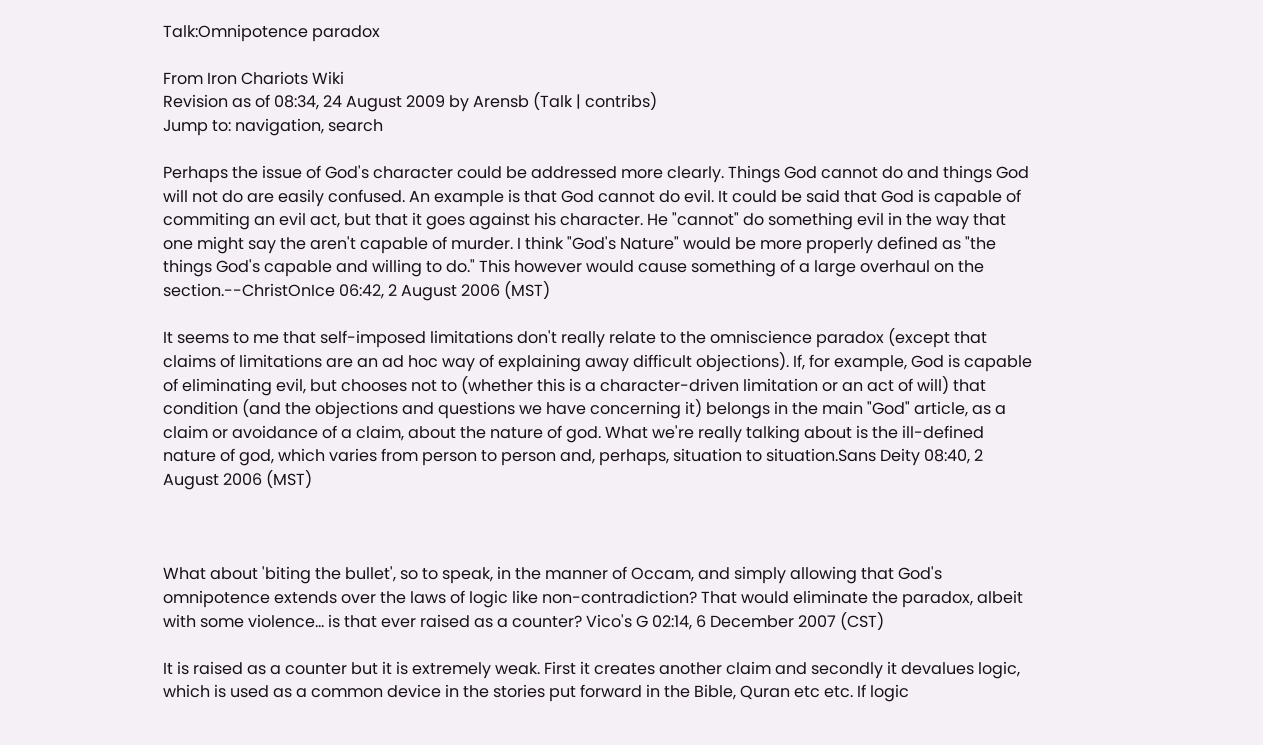Talk:Omnipotence paradox

From Iron Chariots Wiki
Revision as of 08:34, 24 August 2009 by Arensb (Talk | contribs)
Jump to: navigation, search

Perhaps the issue of God's character could be addressed more clearly. Things God cannot do and things God will not do are easily confused. An example is that God cannot do evil. It could be said that God is capable of commiting an evil act, but that it goes against his character. He "cannot" do something evil in the way that one might say the aren't capable of murder. I think "God's Nature" would be more properly defined as "the things God's capable and willing to do." This however would cause something of a large overhaul on the section.--ChristOnIce 06:42, 2 August 2006 (MST)

It seems to me that self-imposed limitations don't really relate to the omniscience paradox (except that claims of limitations are an ad hoc way of explaining away difficult objections). If, for example, God is capable of eliminating evil, but chooses not to (whether this is a character-driven limitation or an act of will) that condition (and the objections and questions we have concerning it) belongs in the main "God" article, as a claim or avoidance of a claim, about the nature of god. What we're really talking about is the ill-defined nature of god, which varies from person to person and, perhaps, situation to situation.Sans Deity 08:40, 2 August 2006 (MST)



What about 'biting the bullet', so to speak, in the manner of Occam, and simply allowing that God's omnipotence extends over the laws of logic like non-contradiction? That would eliminate the paradox, albeit with some violence... is that ever raised as a counter? Vico's G 02:14, 6 December 2007 (CST)

It is raised as a counter but it is extremely weak. First it creates another claim and secondly it devalues logic, which is used as a common device in the stories put forward in the Bible, Quran etc etc. If logic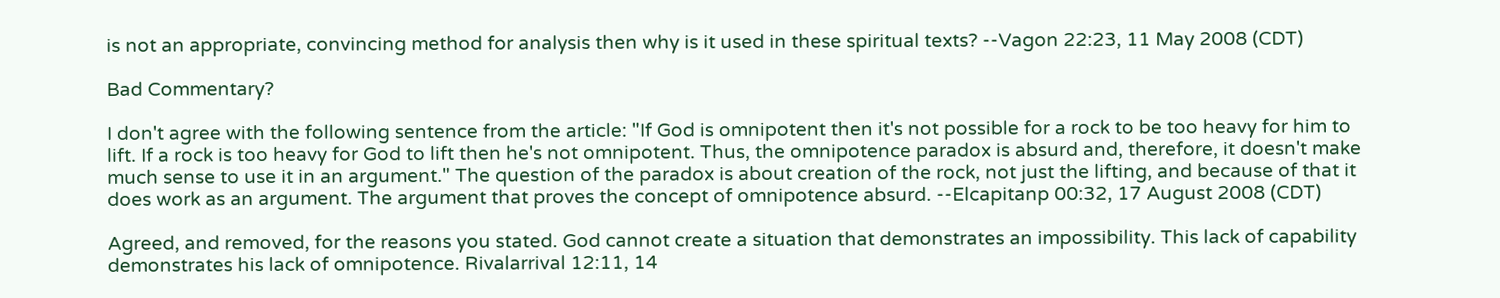is not an appropriate, convincing method for analysis then why is it used in these spiritual texts? --Vagon 22:23, 11 May 2008 (CDT)

Bad Commentary?

I don't agree with the following sentence from the article: "If God is omnipotent then it's not possible for a rock to be too heavy for him to lift. If a rock is too heavy for God to lift then he's not omnipotent. Thus, the omnipotence paradox is absurd and, therefore, it doesn't make much sense to use it in an argument." The question of the paradox is about creation of the rock, not just the lifting, and because of that it does work as an argument. The argument that proves the concept of omnipotence absurd. --Elcapitanp 00:32, 17 August 2008 (CDT)

Agreed, and removed, for the reasons you stated. God cannot create a situation that demonstrates an impossibility. This lack of capability demonstrates his lack of omnipotence. Rivalarrival 12:11, 14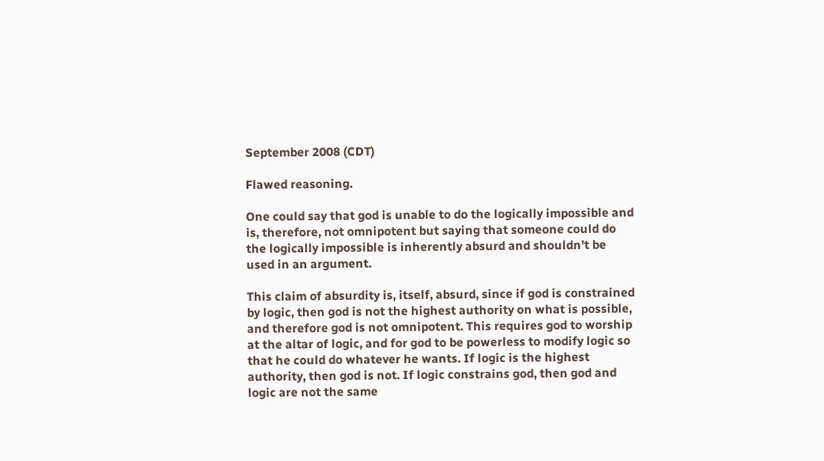September 2008 (CDT)

Flawed reasoning.

One could say that god is unable to do the logically impossible and is, therefore, not omnipotent but saying that someone could do the logically impossible is inherently absurd and shouldn't be used in an argument.

This claim of absurdity is, itself, absurd, since if god is constrained by logic, then god is not the highest authority on what is possible, and therefore god is not omnipotent. This requires god to worship at the altar of logic, and for god to be powerless to modify logic so that he could do whatever he wants. If logic is the highest authority, then god is not. If logic constrains god, then god and logic are not the same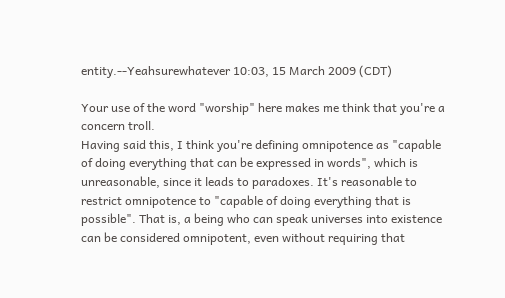entity.--Yeahsurewhatever 10:03, 15 March 2009 (CDT)

Your use of the word "worship" here makes me think that you're a concern troll.
Having said this, I think you're defining omnipotence as "capable of doing everything that can be expressed in words", which is unreasonable, since it leads to paradoxes. It's reasonable to restrict omnipotence to "capable of doing everything that is possible". That is, a being who can speak universes into existence can be considered omnipotent, even without requiring that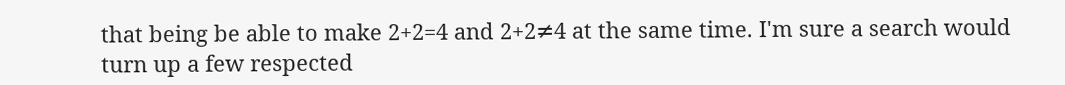that being be able to make 2+2=4 and 2+2≠4 at the same time. I'm sure a search would turn up a few respected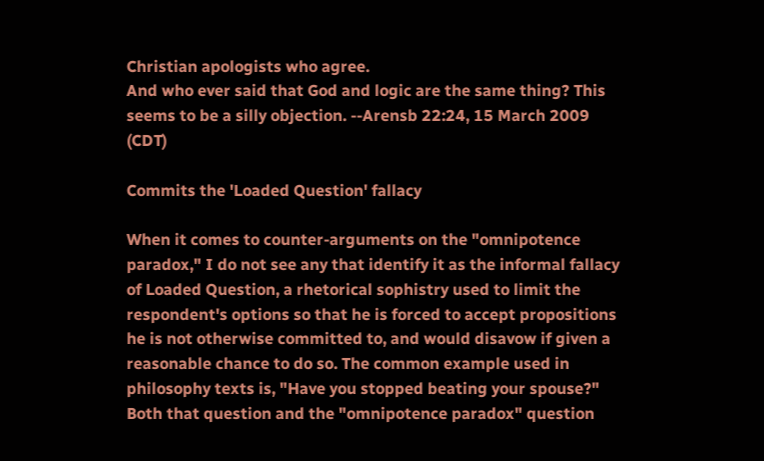Christian apologists who agree.
And who ever said that God and logic are the same thing? This seems to be a silly objection. --Arensb 22:24, 15 March 2009 (CDT)

Commits the 'Loaded Question' fallacy

When it comes to counter-arguments on the "omnipotence paradox," I do not see any that identify it as the informal fallacy of Loaded Question, a rhetorical sophistry used to limit the respondent's options so that he is forced to accept propositions he is not otherwise committed to, and would disavow if given a reasonable chance to do so. The common example used in philosophy texts is, "Have you stopped beating your spouse?" Both that question and the "omnipotence paradox" question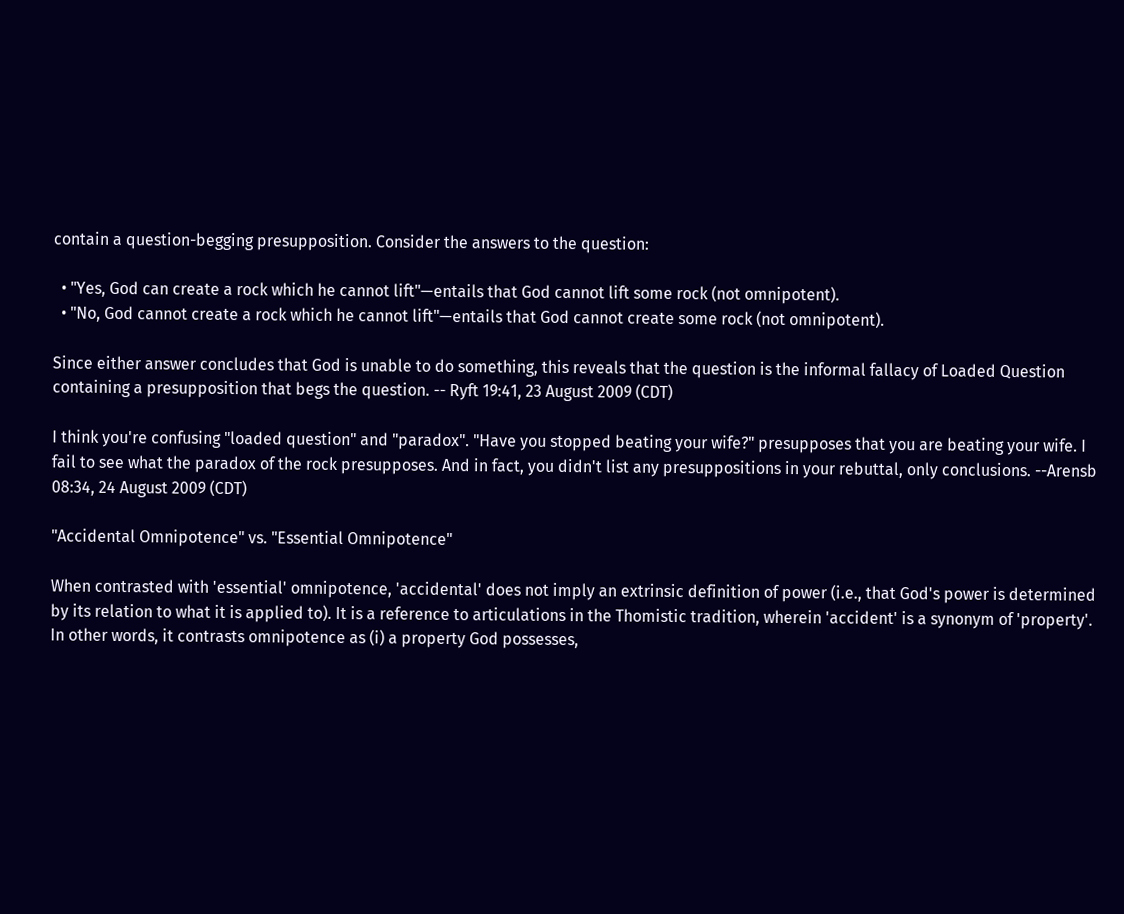contain a question-begging presupposition. Consider the answers to the question:

  • "Yes, God can create a rock which he cannot lift"—entails that God cannot lift some rock (not omnipotent).
  • "No, God cannot create a rock which he cannot lift"—entails that God cannot create some rock (not omnipotent).

Since either answer concludes that God is unable to do something, this reveals that the question is the informal fallacy of Loaded Question containing a presupposition that begs the question. -- Ryft 19:41, 23 August 2009 (CDT)

I think you're confusing "loaded question" and "paradox". "Have you stopped beating your wife?" presupposes that you are beating your wife. I fail to see what the paradox of the rock presupposes. And in fact, you didn't list any presuppositions in your rebuttal, only conclusions. --Arensb 08:34, 24 August 2009 (CDT)

"Accidental Omnipotence" vs. "Essential Omnipotence"

When contrasted with 'essential' omnipotence, 'accidental' does not imply an extrinsic definition of power (i.e., that God's power is determined by its relation to what it is applied to). It is a reference to articulations in the Thomistic tradition, wherein 'accident' is a synonym of 'property'. In other words, it contrasts omnipotence as (i) a property God possesses,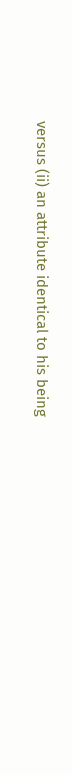versus (ii) an attribute identical to his being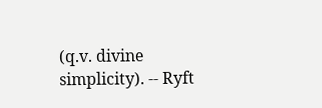(q.v. divine simplicity). -- Ryft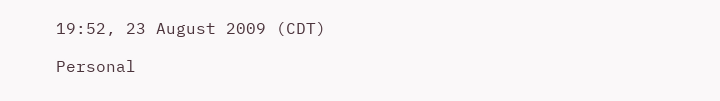19:52, 23 August 2009 (CDT)

Personal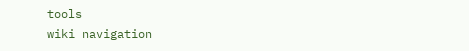tools
wiki navigation